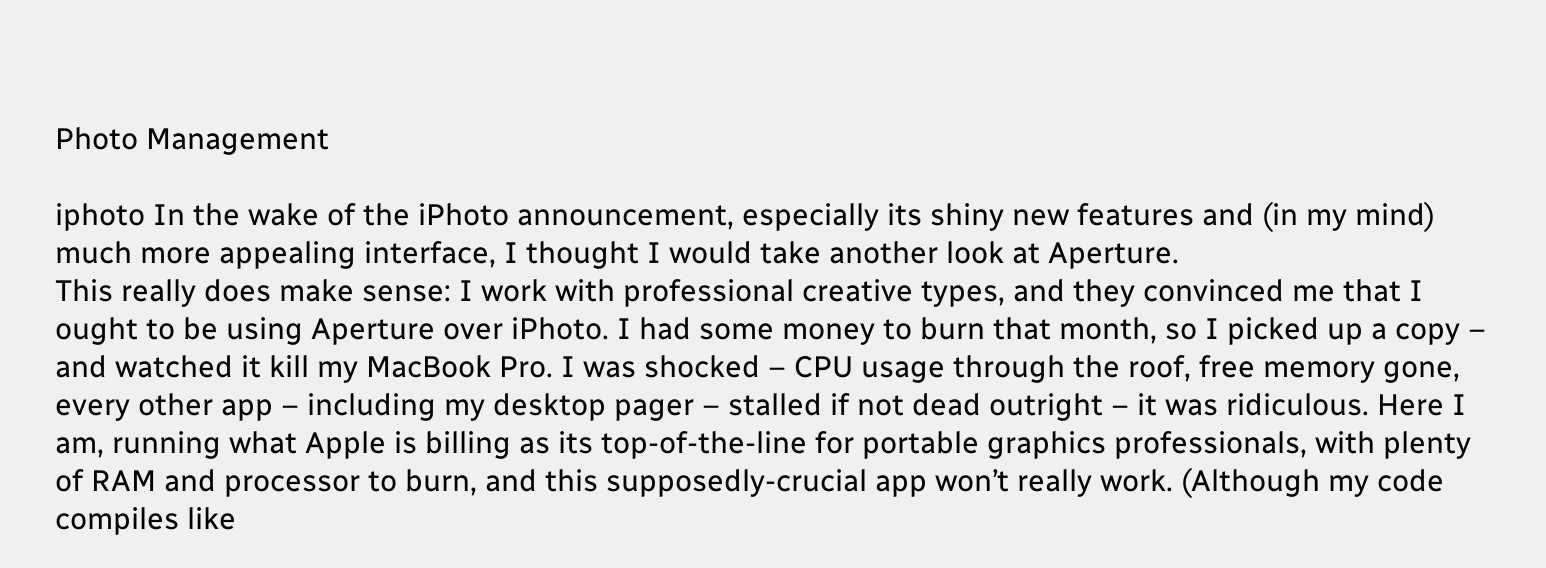Photo Management

iphoto In the wake of the iPhoto announcement, especially its shiny new features and (in my mind) much more appealing interface, I thought I would take another look at Aperture.
This really does make sense: I work with professional creative types, and they convinced me that I ought to be using Aperture over iPhoto. I had some money to burn that month, so I picked up a copy – and watched it kill my MacBook Pro. I was shocked – CPU usage through the roof, free memory gone, every other app – including my desktop pager – stalled if not dead outright – it was ridiculous. Here I am, running what Apple is billing as its top-of-the-line for portable graphics professionals, with plenty of RAM and processor to burn, and this supposedly-crucial app won’t really work. (Although my code compiles like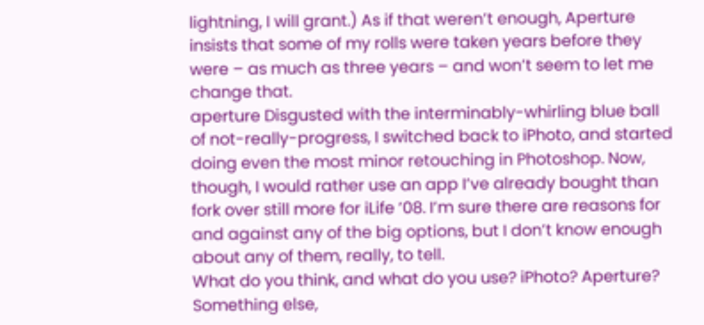lightning, I will grant.) As if that weren’t enough, Aperture insists that some of my rolls were taken years before they were – as much as three years – and won’t seem to let me change that.
aperture Disgusted with the interminably-whirling blue ball of not-really-progress, I switched back to iPhoto, and started doing even the most minor retouching in Photoshop. Now, though, I would rather use an app I’ve already bought than fork over still more for iLife ’08. I’m sure there are reasons for and against any of the big options, but I don’t know enough about any of them, really, to tell.
What do you think, and what do you use? iPhoto? Aperture? Something else,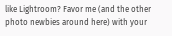like Lightroom? Favor me (and the other photo newbies around here) with your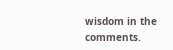wisdom in the comments.